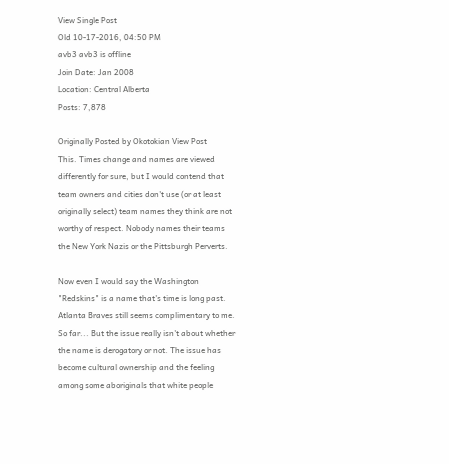View Single Post
Old 10-17-2016, 04:50 PM
avb3 avb3 is offline
Join Date: Jan 2008
Location: Central Alberta
Posts: 7,878

Originally Posted by Okotokian View Post
This. Times change and names are viewed differently for sure, but I would contend that team owners and cities don't use (or at least originally select) team names they think are not worthy of respect. Nobody names their teams the New York Nazis or the Pittsburgh Perverts.

Now even I would say the Washington "Redskins" is a name that's time is long past. Atlanta Braves still seems complimentary to me. So far... But the issue really isn't about whether the name is derogatory or not. The issue has become cultural ownership and the feeling among some aboriginals that white people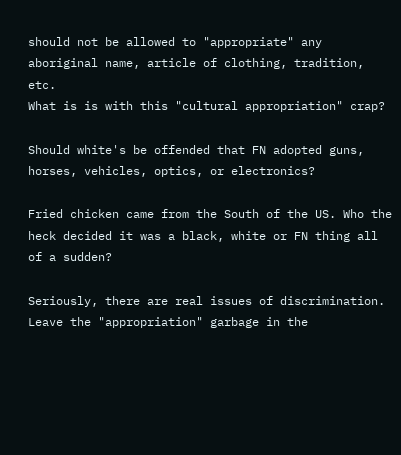should not be allowed to "appropriate" any aboriginal name, article of clothing, tradition, etc.
What is is with this "cultural appropriation" crap?

Should white's be offended that FN adopted guns, horses, vehicles, optics, or electronics?

Fried chicken came from the South of the US. Who the heck decided it was a black, white or FN thing all of a sudden?

Seriously, there are real issues of discrimination. Leave the "appropriation" garbage in the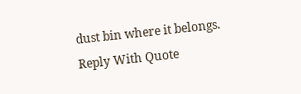dust bin where it belongs.
Reply With Quote